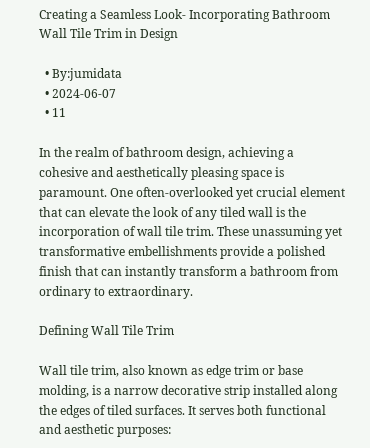Creating a Seamless Look- Incorporating Bathroom Wall Tile Trim in Design

  • By:jumidata
  • 2024-06-07
  • 11

In the realm of bathroom design, achieving a cohesive and aesthetically pleasing space is paramount. One often-overlooked yet crucial element that can elevate the look of any tiled wall is the incorporation of wall tile trim. These unassuming yet transformative embellishments provide a polished finish that can instantly transform a bathroom from ordinary to extraordinary.

Defining Wall Tile Trim

Wall tile trim, also known as edge trim or base molding, is a narrow decorative strip installed along the edges of tiled surfaces. It serves both functional and aesthetic purposes: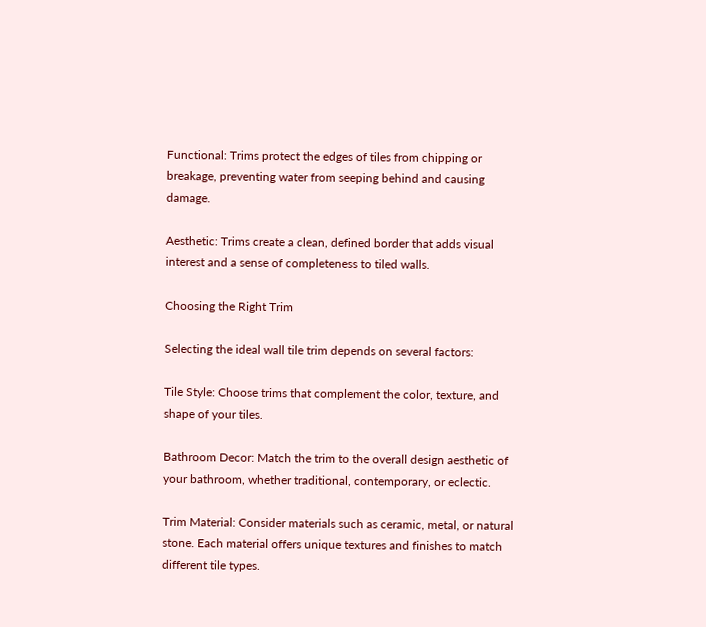Functional: Trims protect the edges of tiles from chipping or breakage, preventing water from seeping behind and causing damage.

Aesthetic: Trims create a clean, defined border that adds visual interest and a sense of completeness to tiled walls.

Choosing the Right Trim

Selecting the ideal wall tile trim depends on several factors:

Tile Style: Choose trims that complement the color, texture, and shape of your tiles.

Bathroom Decor: Match the trim to the overall design aesthetic of your bathroom, whether traditional, contemporary, or eclectic.

Trim Material: Consider materials such as ceramic, metal, or natural stone. Each material offers unique textures and finishes to match different tile types.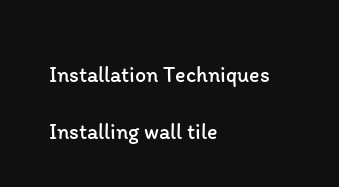Installation Techniques

Installing wall tile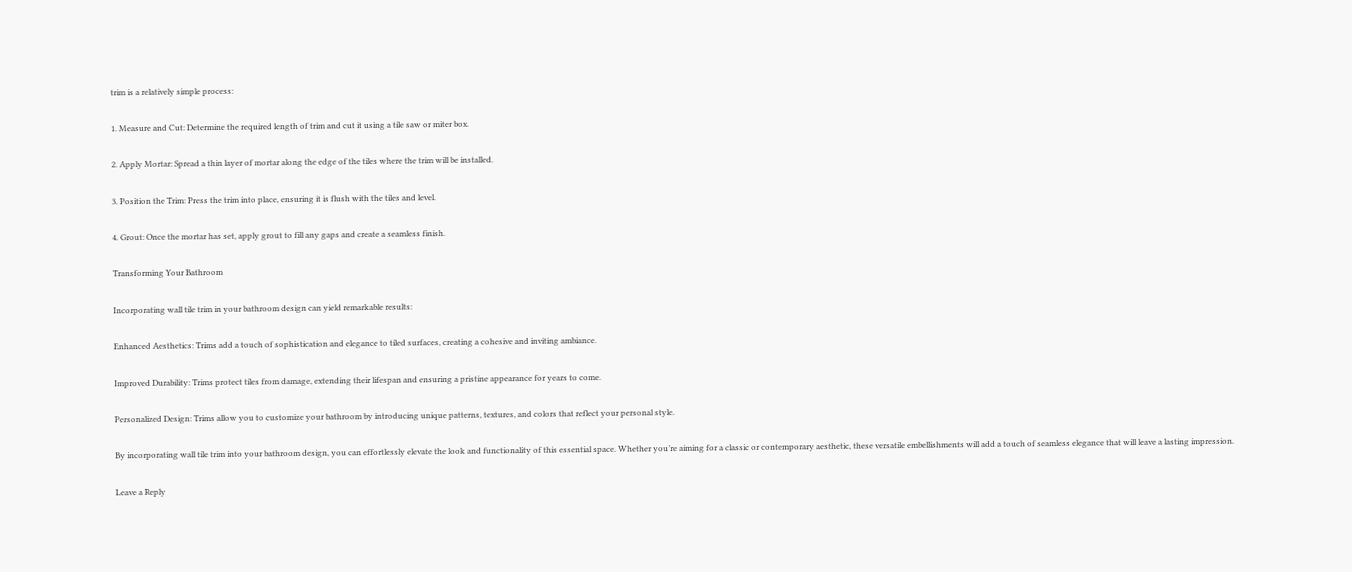trim is a relatively simple process:

1. Measure and Cut: Determine the required length of trim and cut it using a tile saw or miter box.

2. Apply Mortar: Spread a thin layer of mortar along the edge of the tiles where the trim will be installed.

3. Position the Trim: Press the trim into place, ensuring it is flush with the tiles and level.

4. Grout: Once the mortar has set, apply grout to fill any gaps and create a seamless finish.

Transforming Your Bathroom

Incorporating wall tile trim in your bathroom design can yield remarkable results:

Enhanced Aesthetics: Trims add a touch of sophistication and elegance to tiled surfaces, creating a cohesive and inviting ambiance.

Improved Durability: Trims protect tiles from damage, extending their lifespan and ensuring a pristine appearance for years to come.

Personalized Design: Trims allow you to customize your bathroom by introducing unique patterns, textures, and colors that reflect your personal style.

By incorporating wall tile trim into your bathroom design, you can effortlessly elevate the look and functionality of this essential space. Whether you’re aiming for a classic or contemporary aesthetic, these versatile embellishments will add a touch of seamless elegance that will leave a lasting impression.

Leave a Reply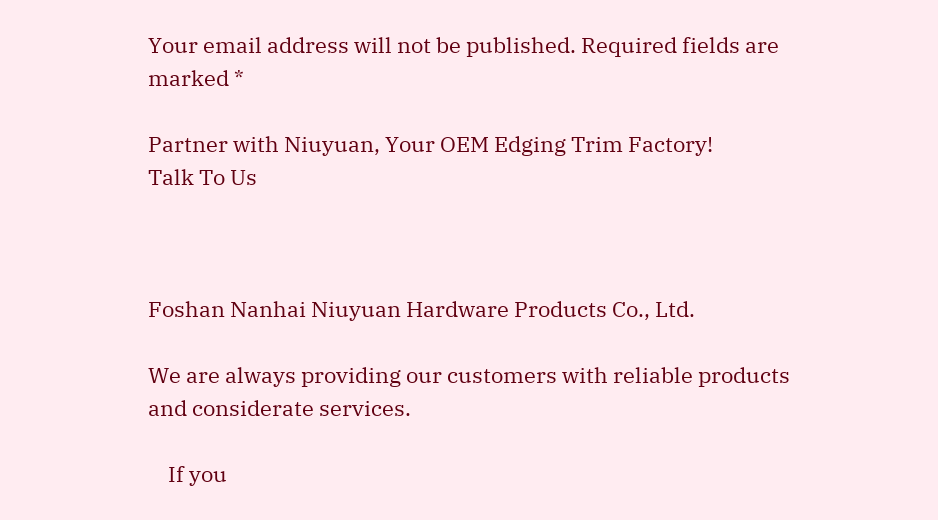Your email address will not be published. Required fields are marked *

Partner with Niuyuan, Your OEM Edging Trim Factory!
Talk To Us



Foshan Nanhai Niuyuan Hardware Products Co., Ltd.

We are always providing our customers with reliable products and considerate services.

    If you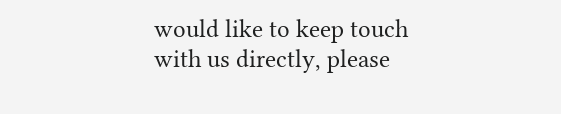would like to keep touch with us directly, please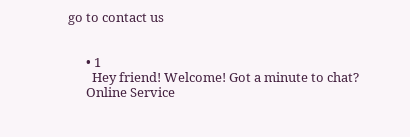go to contact us


      • 1
        Hey friend! Welcome! Got a minute to chat?
      Online Service